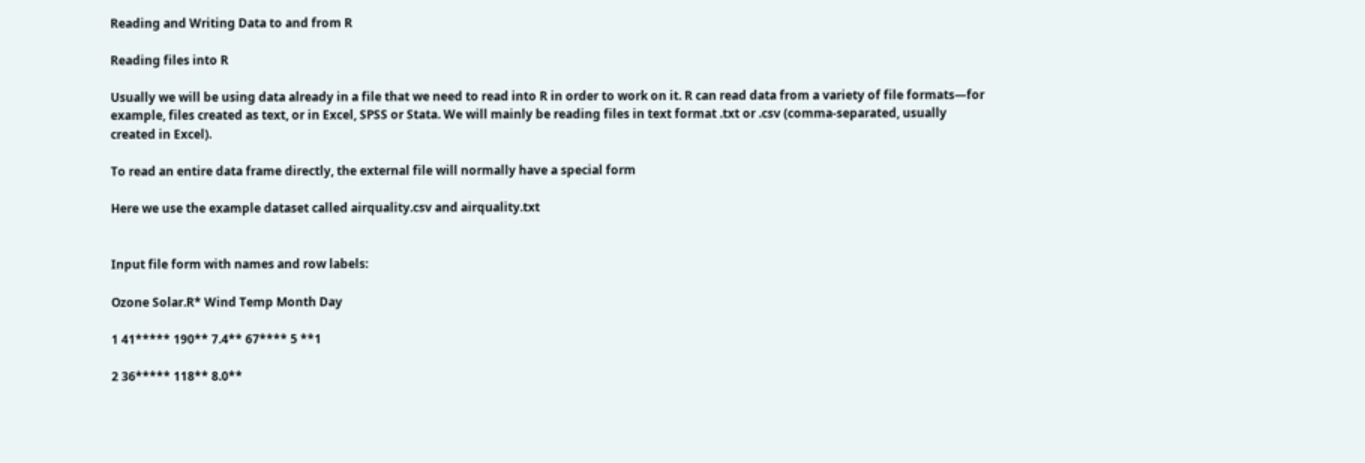Reading and Writing Data to and from R

Reading files into R

Usually we will be using data already in a file that we need to read into R in order to work on it. R can read data from a variety of file formats—for example, files created as text, or in Excel, SPSS or Stata. We will mainly be reading files in text format .txt or .csv (comma-separated, usually created in Excel).

To read an entire data frame directly, the external file will normally have a special form

Here we use the example dataset called airquality.csv and airquality.txt


Input file form with names and row labels:

Ozone Solar.R* Wind Temp Month Day

1 41***** 190** 7.4** 67**** 5 **1

2 36***** 118** 8.0**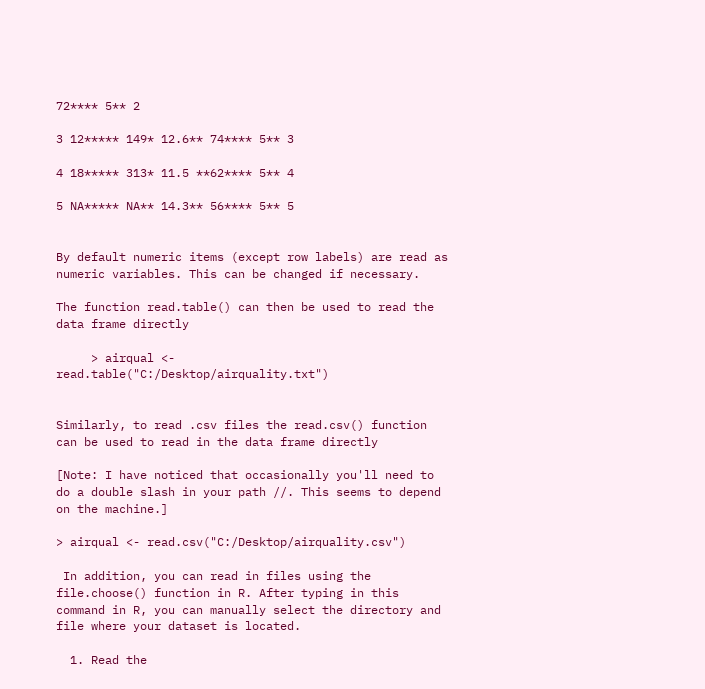72**** 5** 2

3 12***** 149* 12.6** 74**** 5** 3

4 18***** 313* 11.5 **62**** 5** 4

5 NA***** NA** 14.3** 56**** 5** 5


By default numeric items (except row labels) are read as numeric variables. This can be changed if necessary.

The function read.table() can then be used to read the data frame directly

     > airqual <- read.table("C:/Desktop/airquality.txt")


Similarly, to read .csv files the read.csv() function can be used to read in the data frame directly

[Note: I have noticed that occasionally you'll need to do a double slash in your path //. This seems to depend on the machine.]

> airqual <- read.csv("C:/Desktop/airquality.csv")

 In addition, you can read in files using the file.choose() function in R. After typing in this command in R, you can manually select the directory and file where your dataset is located.

  1. Read the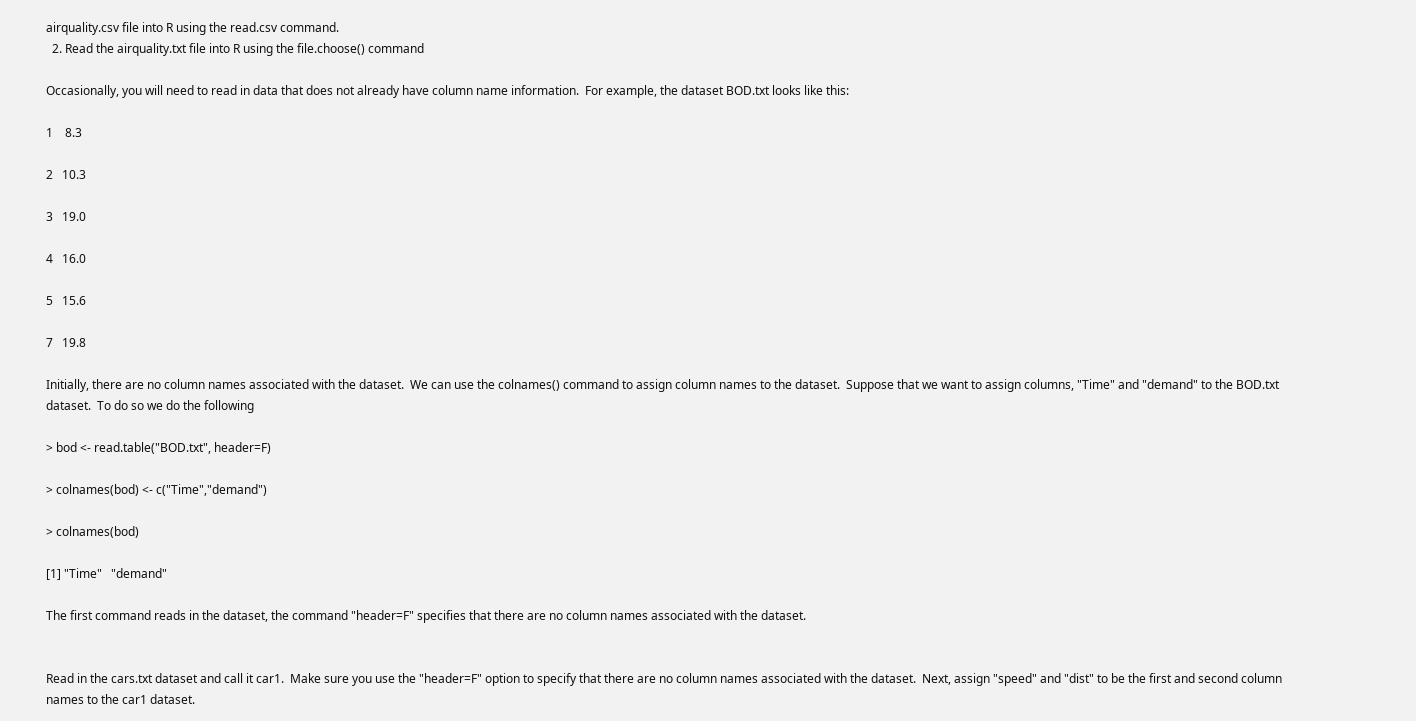airquality.csv file into R using the read.csv command.
  2. Read the airquality.txt file into R using the file.choose() command

Occasionally, you will need to read in data that does not already have column name information.  For example, the dataset BOD.txt looks like this:

1    8.3

2   10.3

3   19.0

4   16.0

5   15.6

7   19.8

Initially, there are no column names associated with the dataset.  We can use the colnames() command to assign column names to the dataset.  Suppose that we want to assign columns, "Time" and "demand" to the BOD.txt dataset.  To do so we do the following

> bod <- read.table("BOD.txt", header=F)

> colnames(bod) <- c("Time","demand")

> colnames(bod)

[1] "Time"   "demand"

The first command reads in the dataset, the command "header=F" specifies that there are no column names associated with the dataset.


Read in the cars.txt dataset and call it car1.  Make sure you use the "header=F" option to specify that there are no column names associated with the dataset.  Next, assign "speed" and "dist" to be the first and second column names to the car1 dataset.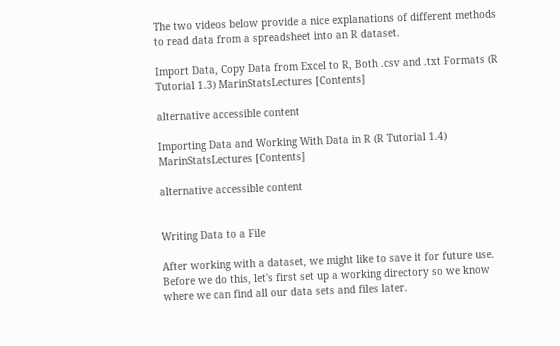The two videos below provide a nice explanations of different methods to read data from a spreadsheet into an R dataset.

Import Data, Copy Data from Excel to R, Both .csv and .txt Formats (R Tutorial 1.3) MarinStatsLectures [Contents]

alternative accessible content

Importing Data and Working With Data in R (R Tutorial 1.4) MarinStatsLectures [Contents]

alternative accessible content


Writing Data to a File

After working with a dataset, we might like to save it for future use. Before we do this, let's first set up a working directory so we know where we can find all our data sets and files later.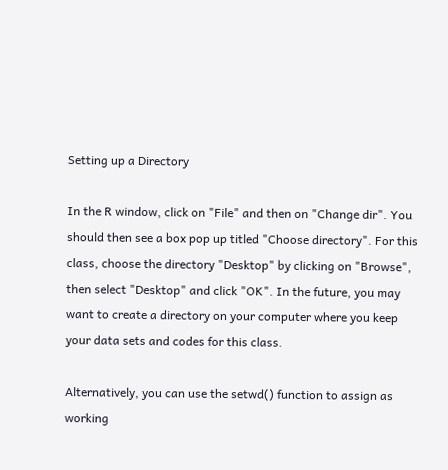Setting up a Directory

In the R window, click on "File" and then on "Change dir". You should then see a box pop up titled "Choose directory". For this class, choose the directory "Desktop" by clicking on "Browse", then select "Desktop" and click "OK". In the future, you may want to create a directory on your computer where you keep your data sets and codes for this class.

Alternatively, you can use the setwd() function to assign as working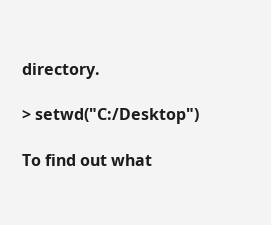directory.

> setwd("C:/Desktop")

To find out what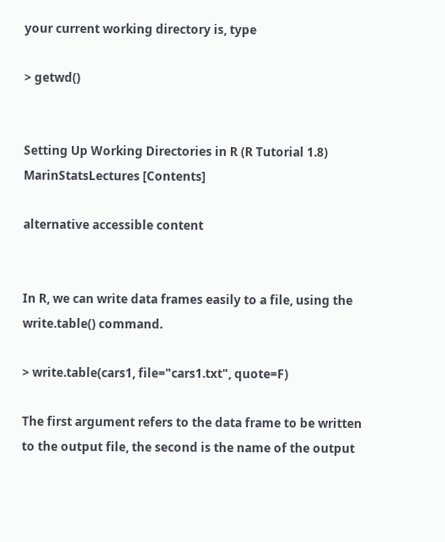your current working directory is, type

> getwd()


Setting Up Working Directories in R (R Tutorial 1.8) MarinStatsLectures [Contents]

alternative accessible content


In R, we can write data frames easily to a file, using the write.table() command.

> write.table(cars1, file="cars1.txt", quote=F)

The first argument refers to the data frame to be written to the output file, the second is the name of the output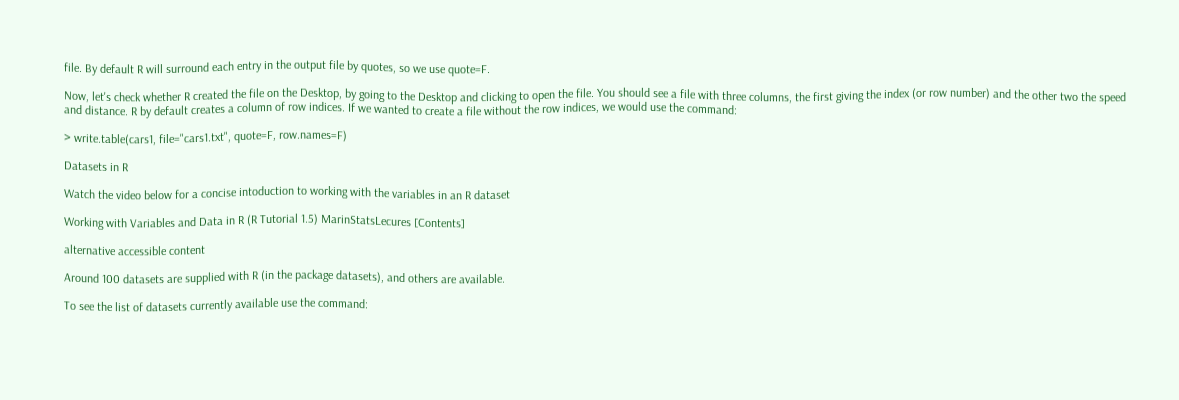file. By default R will surround each entry in the output file by quotes, so we use quote=F.

Now, let's check whether R created the file on the Desktop, by going to the Desktop and clicking to open the file. You should see a file with three columns, the first giving the index (or row number) and the other two the speed and distance. R by default creates a column of row indices. If we wanted to create a file without the row indices, we would use the command:

> write.table(cars1, file="cars1.txt", quote=F, row.names=F)

Datasets in R

Watch the video below for a concise intoduction to working with the variables in an R dataset

Working with Variables and Data in R (R Tutorial 1.5) MarinStatsLecures [Contents]

alternative accessible content

Around 100 datasets are supplied with R (in the package datasets), and others are available.

To see the list of datasets currently available use the command: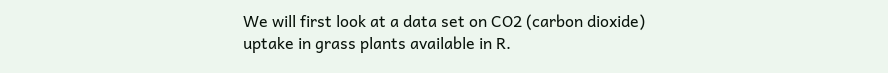We will first look at a data set on CO2 (carbon dioxide) uptake in grass plants available in R.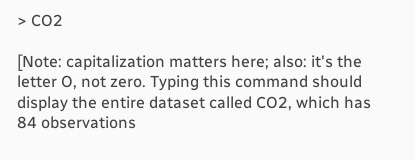> CO2

[Note: capitalization matters here; also: it's the letter O, not zero. Typing this command should display the entire dataset called CO2, which has 84 observations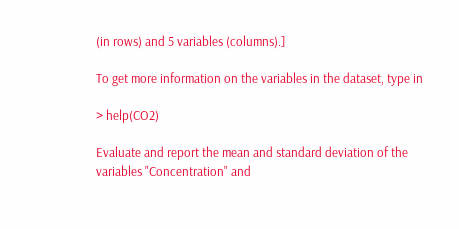(in rows) and 5 variables (columns).]

To get more information on the variables in the dataset, type in

> help(CO2)

Evaluate and report the mean and standard deviation of the variables "Concentration" and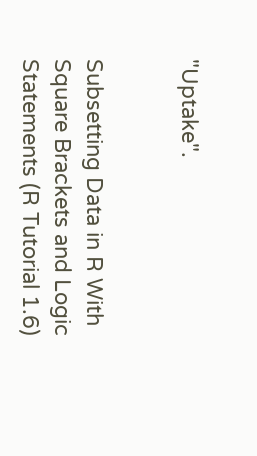"Uptake".


Subsetting Data in R With Square Brackets and Logic Statements (R Tutorial 1.6)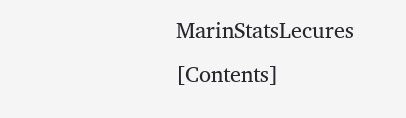MarinStatsLecures [Contents]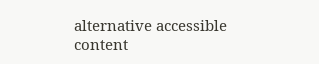alternative accessible content